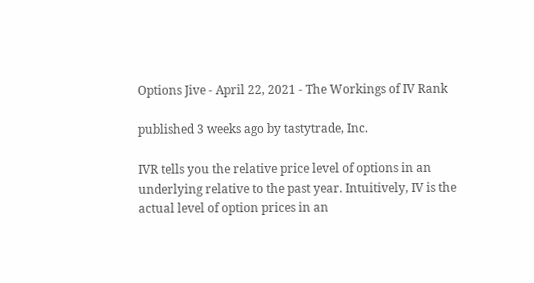Options Jive - April 22, 2021 - The Workings of IV Rank

published 3 weeks ago by tastytrade, Inc.

IVR tells you the relative price level of options in an underlying relative to the past year. Intuitively, IV is the actual level of option prices in an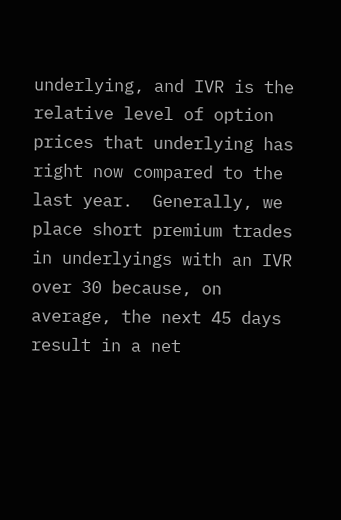underlying, and IVR is the relative level of option prices that underlying has right now compared to the last year.  Generally, we place short premium trades in underlyings with an IVR over 30 because, on average, the next 45 days result in a net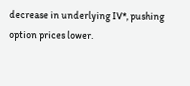decrease in underlying IV*, pushing option prices lower.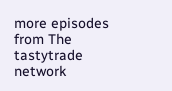more episodes from The tastytrade network